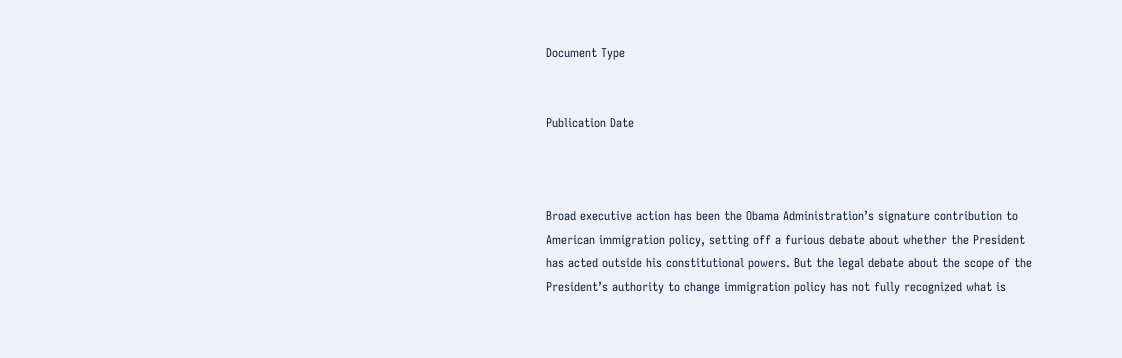Document Type


Publication Date



Broad executive action has been the Obama Administration’s signature contribution to American immigration policy, setting off a furious debate about whether the President has acted outside his constitutional powers. But the legal debate about the scope of the President’s authority to change immigration policy has not fully recognized what is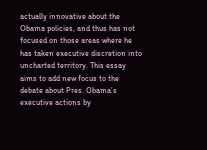actually innovative about the Obama policies, and thus has not focused on those areas where he has taken executive discretion into uncharted territory. This essay aims to add new focus to the debate about Pres. Obama’s executive actions by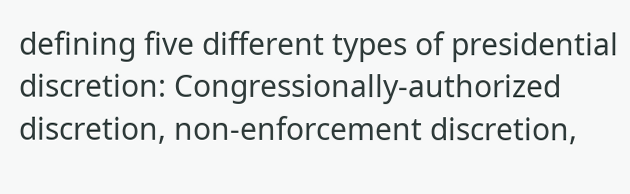defining five different types of presidential discretion: Congressionally-authorized discretion, non-enforcement discretion,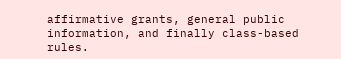affirmative grants, general public information, and finally class-based rules.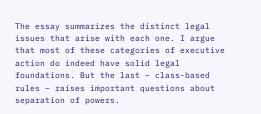The essay summarizes the distinct legal issues that arise with each one. I argue that most of these categories of executive action do indeed have solid legal foundations. But the last – class-based rules – raises important questions about separation of powers.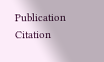Publication Citation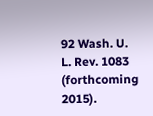92 Wash. U. L. Rev. 1083 (forthcoming 2015).